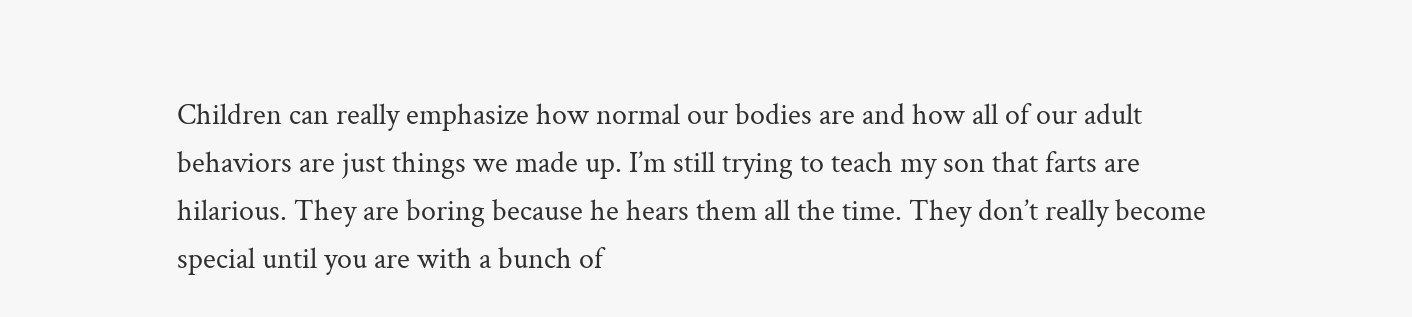Children can really emphasize how normal our bodies are and how all of our adult behaviors are just things we made up. I’m still trying to teach my son that farts are hilarious. They are boring because he hears them all the time. They don’t really become special until you are with a bunch of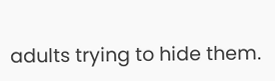adults trying to hide them.